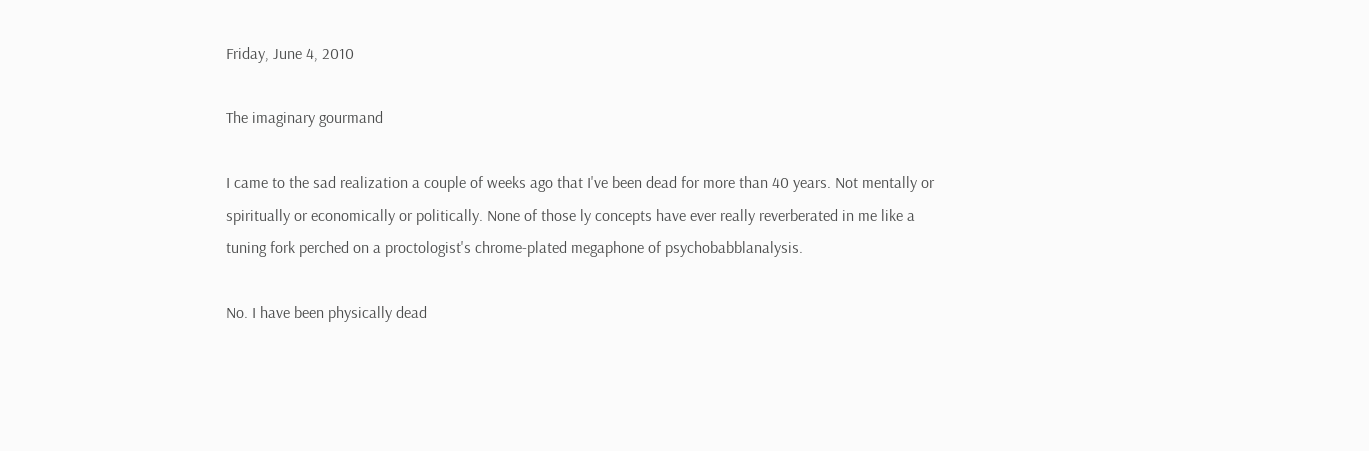Friday, June 4, 2010

The imaginary gourmand

I came to the sad realization a couple of weeks ago that I've been dead for more than 40 years. Not mentally or spiritually or economically or politically. None of those ly concepts have ever really reverberated in me like a tuning fork perched on a proctologist's chrome-plated megaphone of psychobabblanalysis.

No. I have been physically dead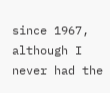since 1967, although I never had the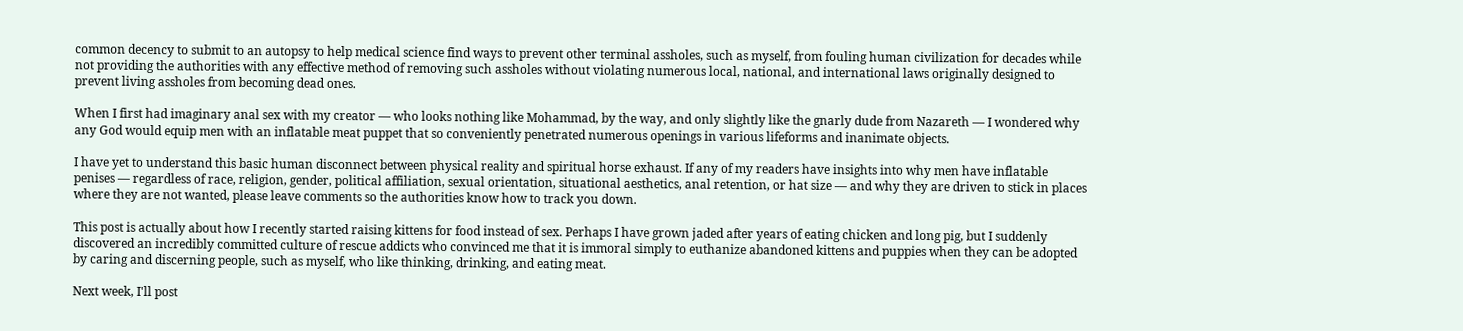common decency to submit to an autopsy to help medical science find ways to prevent other terminal assholes, such as myself, from fouling human civilization for decades while not providing the authorities with any effective method of removing such assholes without violating numerous local, national, and international laws originally designed to prevent living assholes from becoming dead ones.

When I first had imaginary anal sex with my creator — who looks nothing like Mohammad, by the way, and only slightly like the gnarly dude from Nazareth — I wondered why any God would equip men with an inflatable meat puppet that so conveniently penetrated numerous openings in various lifeforms and inanimate objects.

I have yet to understand this basic human disconnect between physical reality and spiritual horse exhaust. If any of my readers have insights into why men have inflatable penises — regardless of race, religion, gender, political affiliation, sexual orientation, situational aesthetics, anal retention, or hat size — and why they are driven to stick in places where they are not wanted, please leave comments so the authorities know how to track you down.

This post is actually about how I recently started raising kittens for food instead of sex. Perhaps I have grown jaded after years of eating chicken and long pig, but I suddenly discovered an incredibly committed culture of rescue addicts who convinced me that it is immoral simply to euthanize abandoned kittens and puppies when they can be adopted by caring and discerning people, such as myself, who like thinking, drinking, and eating meat.

Next week, I'll post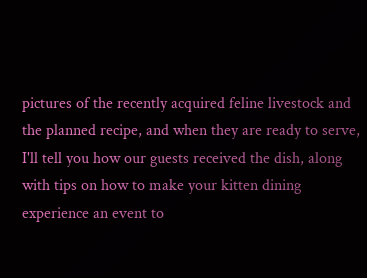pictures of the recently acquired feline livestock and the planned recipe, and when they are ready to serve, I'll tell you how our guests received the dish, along with tips on how to make your kitten dining experience an event to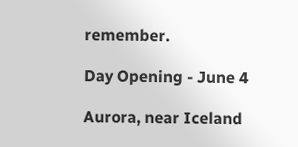remember.

Day Opening - June 4

Aurora, near Iceland